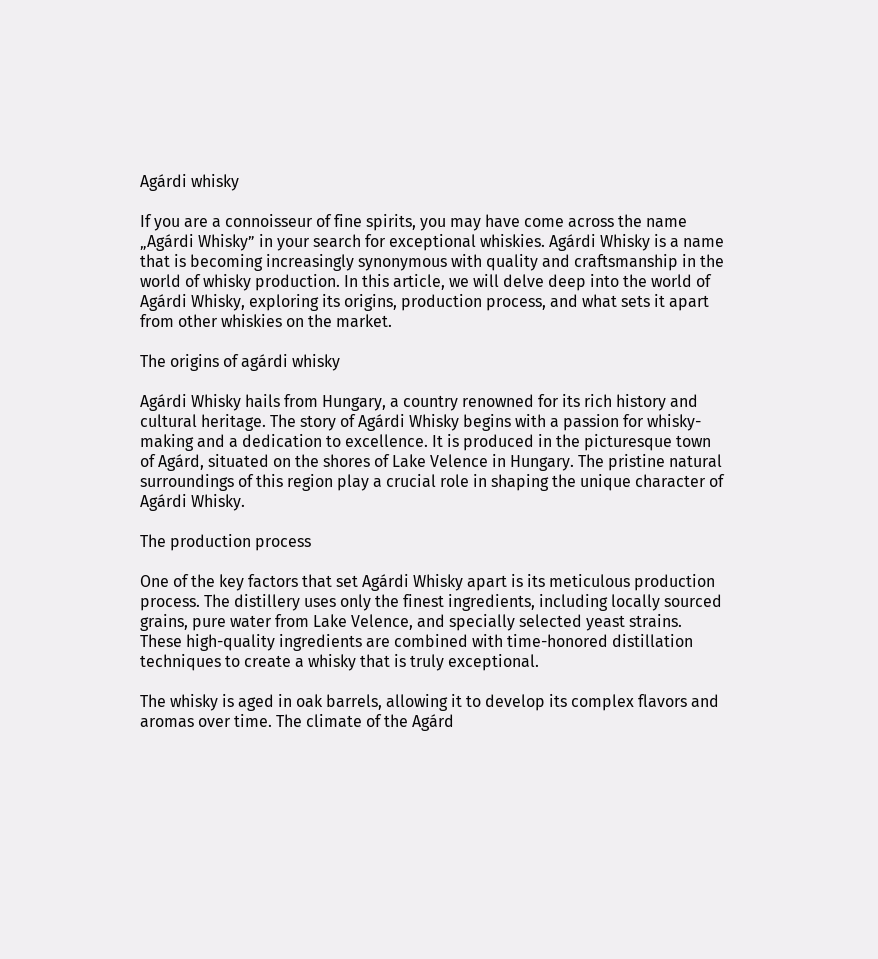Agárdi whisky

If you are a connoisseur of fine spirits, you may have come across the name „Agárdi Whisky” in your search for exceptional whiskies. Agárdi Whisky is a name that is becoming increasingly synonymous with quality and craftsmanship in the world of whisky production. In this article, we will delve deep into the world of Agárdi Whisky, exploring its origins, production process, and what sets it apart from other whiskies on the market.

The origins of agárdi whisky

Agárdi Whisky hails from Hungary, a country renowned for its rich history and cultural heritage. The story of Agárdi Whisky begins with a passion for whisky-making and a dedication to excellence. It is produced in the picturesque town of Agárd, situated on the shores of Lake Velence in Hungary. The pristine natural surroundings of this region play a crucial role in shaping the unique character of Agárdi Whisky.

The production process

One of the key factors that set Agárdi Whisky apart is its meticulous production process. The distillery uses only the finest ingredients, including locally sourced grains, pure water from Lake Velence, and specially selected yeast strains. These high-quality ingredients are combined with time-honored distillation techniques to create a whisky that is truly exceptional.

The whisky is aged in oak barrels, allowing it to develop its complex flavors and aromas over time. The climate of the Agárd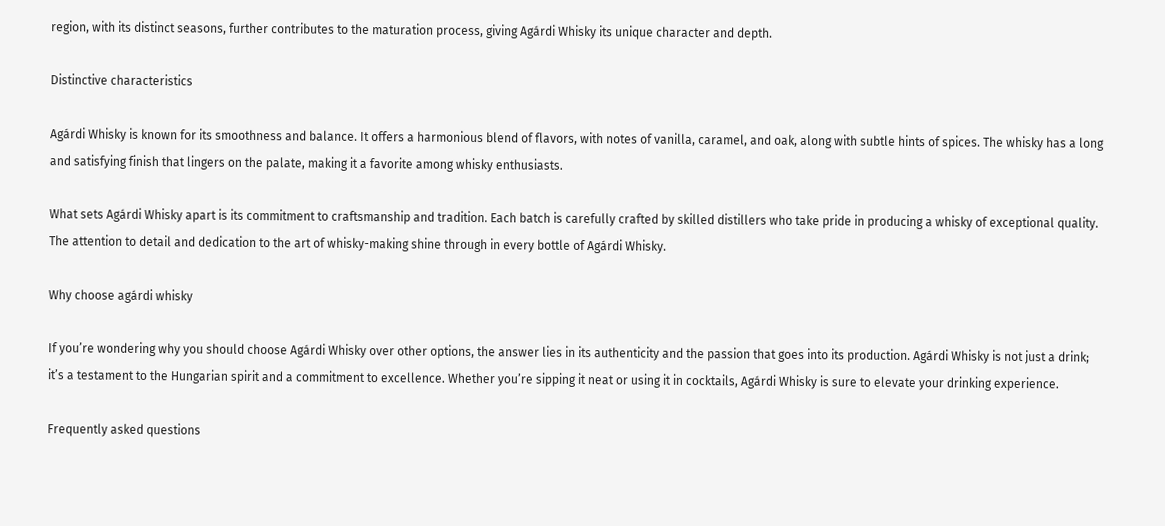region, with its distinct seasons, further contributes to the maturation process, giving Agárdi Whisky its unique character and depth.

Distinctive characteristics

Agárdi Whisky is known for its smoothness and balance. It offers a harmonious blend of flavors, with notes of vanilla, caramel, and oak, along with subtle hints of spices. The whisky has a long and satisfying finish that lingers on the palate, making it a favorite among whisky enthusiasts.

What sets Agárdi Whisky apart is its commitment to craftsmanship and tradition. Each batch is carefully crafted by skilled distillers who take pride in producing a whisky of exceptional quality. The attention to detail and dedication to the art of whisky-making shine through in every bottle of Agárdi Whisky.

Why choose agárdi whisky

If you’re wondering why you should choose Agárdi Whisky over other options, the answer lies in its authenticity and the passion that goes into its production. Agárdi Whisky is not just a drink; it’s a testament to the Hungarian spirit and a commitment to excellence. Whether you’re sipping it neat or using it in cocktails, Agárdi Whisky is sure to elevate your drinking experience.

Frequently asked questions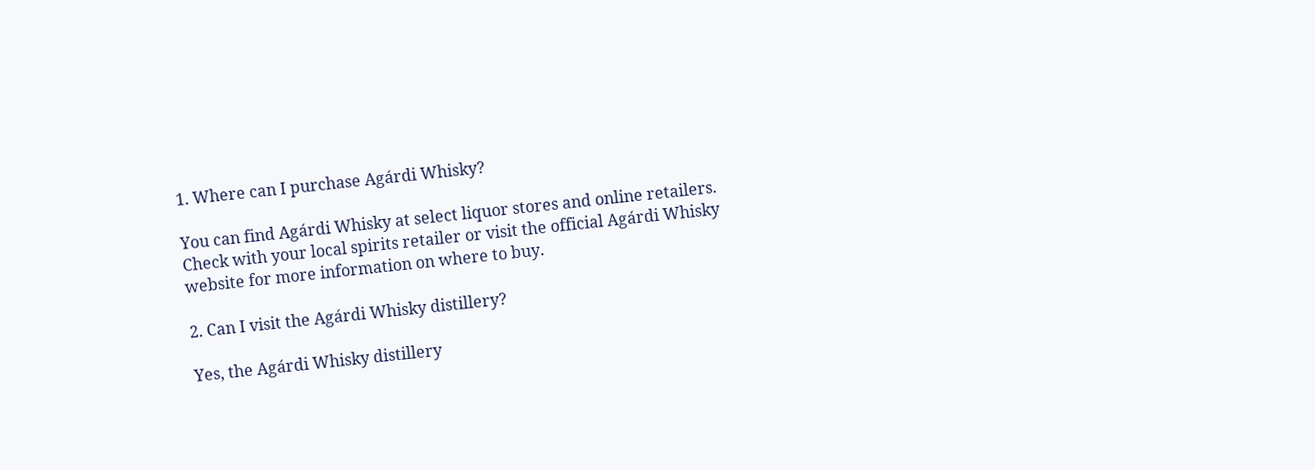1. Where can I purchase Agárdi Whisky?

You can find Agárdi Whisky at select liquor stores and online retailers. Check with your local spirits retailer or visit the official Agárdi Whisky website for more information on where to buy.

2. Can I visit the Agárdi Whisky distillery?

Yes, the Agárdi Whisky distillery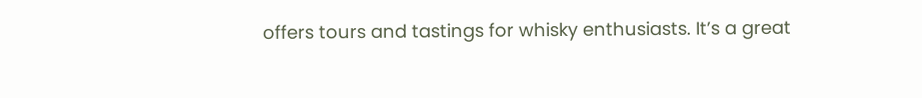offers tours and tastings for whisky enthusiasts. It’s a great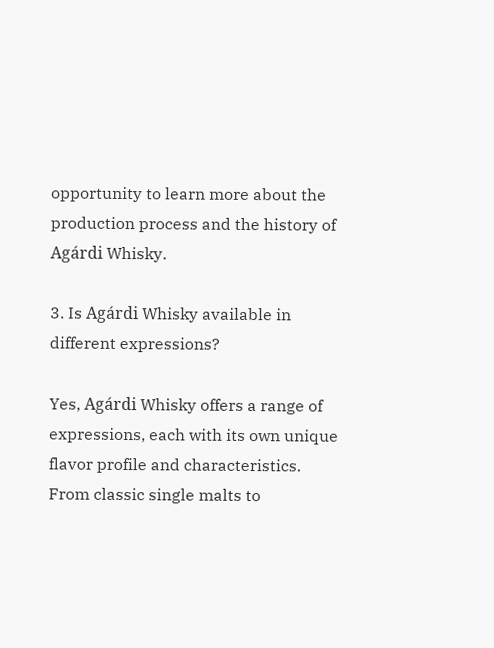opportunity to learn more about the production process and the history of Agárdi Whisky.

3. Is Agárdi Whisky available in different expressions?

Yes, Agárdi Whisky offers a range of expressions, each with its own unique flavor profile and characteristics. From classic single malts to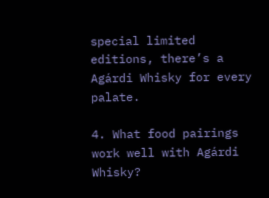special limited editions, there’s a Agárdi Whisky for every palate.

4. What food pairings work well with Agárdi Whisky?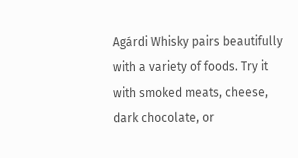Agárdi Whisky pairs beautifully with a variety of foods. Try it with smoked meats, cheese, dark chocolate, or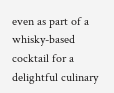even as part of a whisky-based cocktail for a delightful culinary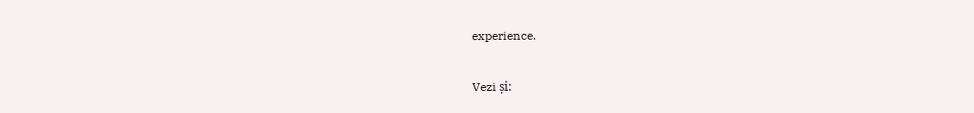experience.

Vezi și: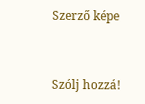Szerző képe


Szólj hozzá!